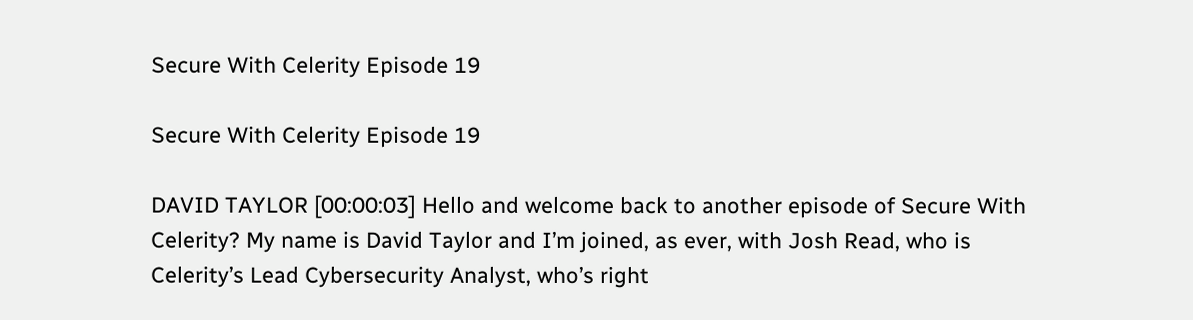Secure With Celerity Episode 19

Secure With Celerity Episode 19

DAVID TAYLOR [00:00:03] Hello and welcome back to another episode of Secure With Celerity? My name is David Taylor and I’m joined, as ever, with Josh Read, who is Celerity’s Lead Cybersecurity Analyst, who’s right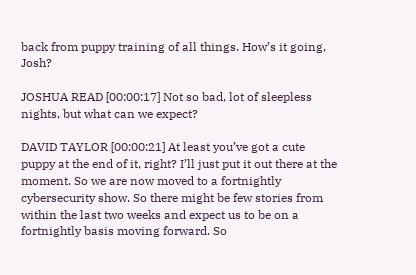back from puppy training of all things. How’s it going, Josh?

JOSHUA READ [00:00:17] Not so bad, lot of sleepless nights, but what can we expect?

DAVID TAYLOR [00:00:21] At least you’ve got a cute puppy at the end of it, right? I’ll just put it out there at the moment. So we are now moved to a fortnightly cybersecurity show. So there might be few stories from within the last two weeks and expect us to be on a fortnightly basis moving forward. So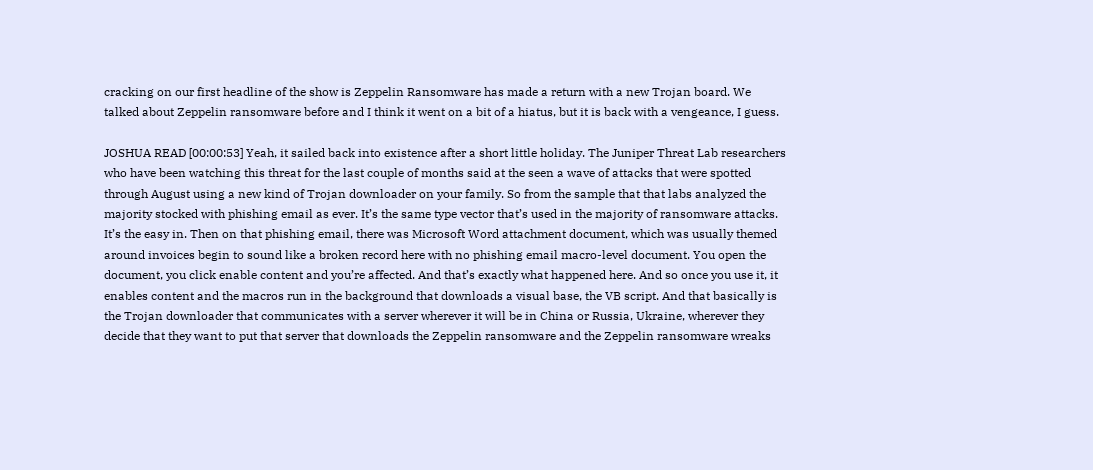cracking on our first headline of the show is Zeppelin Ransomware has made a return with a new Trojan board. We talked about Zeppelin ransomware before and I think it went on a bit of a hiatus, but it is back with a vengeance, I guess.

JOSHUA READ [00:00:53] Yeah, it sailed back into existence after a short little holiday. The Juniper Threat Lab researchers who have been watching this threat for the last couple of months said at the seen a wave of attacks that were spotted through August using a new kind of Trojan downloader on your family. So from the sample that that labs analyzed the majority stocked with phishing email as ever. It’s the same type vector that’s used in the majority of ransomware attacks. It’s the easy in. Then on that phishing email, there was Microsoft Word attachment document, which was usually themed around invoices begin to sound like a broken record here with no phishing email macro-level document. You open the document, you click enable content and you’re affected. And that’s exactly what happened here. And so once you use it, it enables content and the macros run in the background that downloads a visual base, the VB script. And that basically is the Trojan downloader that communicates with a server wherever it will be in China or Russia, Ukraine, wherever they decide that they want to put that server that downloads the Zeppelin ransomware and the Zeppelin ransomware wreaks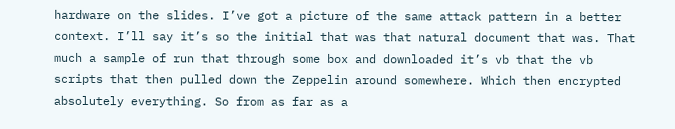hardware on the slides. I’ve got a picture of the same attack pattern in a better context. I’ll say it’s so the initial that was that natural document that was. That much a sample of run that through some box and downloaded it’s vb that the vb scripts that then pulled down the Zeppelin around somewhere. Which then encrypted absolutely everything. So from as far as a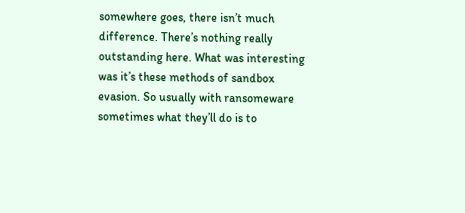somewhere goes, there isn’t much difference. There’s nothing really outstanding here. What was interesting was it’s these methods of sandbox evasion. So usually with ransomeware sometimes what they’ll do is to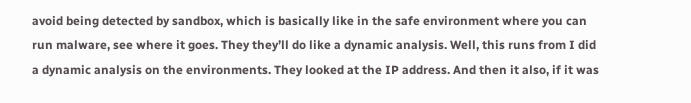avoid being detected by sandbox, which is basically like in the safe environment where you can run malware, see where it goes. They they’ll do like a dynamic analysis. Well, this runs from I did a dynamic analysis on the environments. They looked at the IP address. And then it also, if it was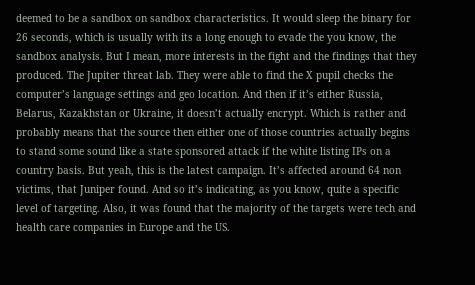deemed to be a sandbox on sandbox characteristics. It would sleep the binary for 26 seconds, which is usually with its a long enough to evade the you know, the sandbox analysis. But I mean, more interests in the fight and the findings that they produced. The Jupiter threat lab. They were able to find the X pupil checks the computer’s language settings and geo location. And then if it’s either Russia, Belarus, Kazakhstan or Ukraine, it doesn’t actually encrypt. Which is rather and probably means that the source then either one of those countries actually begins to stand some sound like a state sponsored attack if the white listing IPs on a country basis. But yeah, this is the latest campaign. It’s affected around 64 non victims, that Juniper found. And so it’s indicating, as you know, quite a specific level of targeting. Also, it was found that the majority of the targets were tech and health care companies in Europe and the US.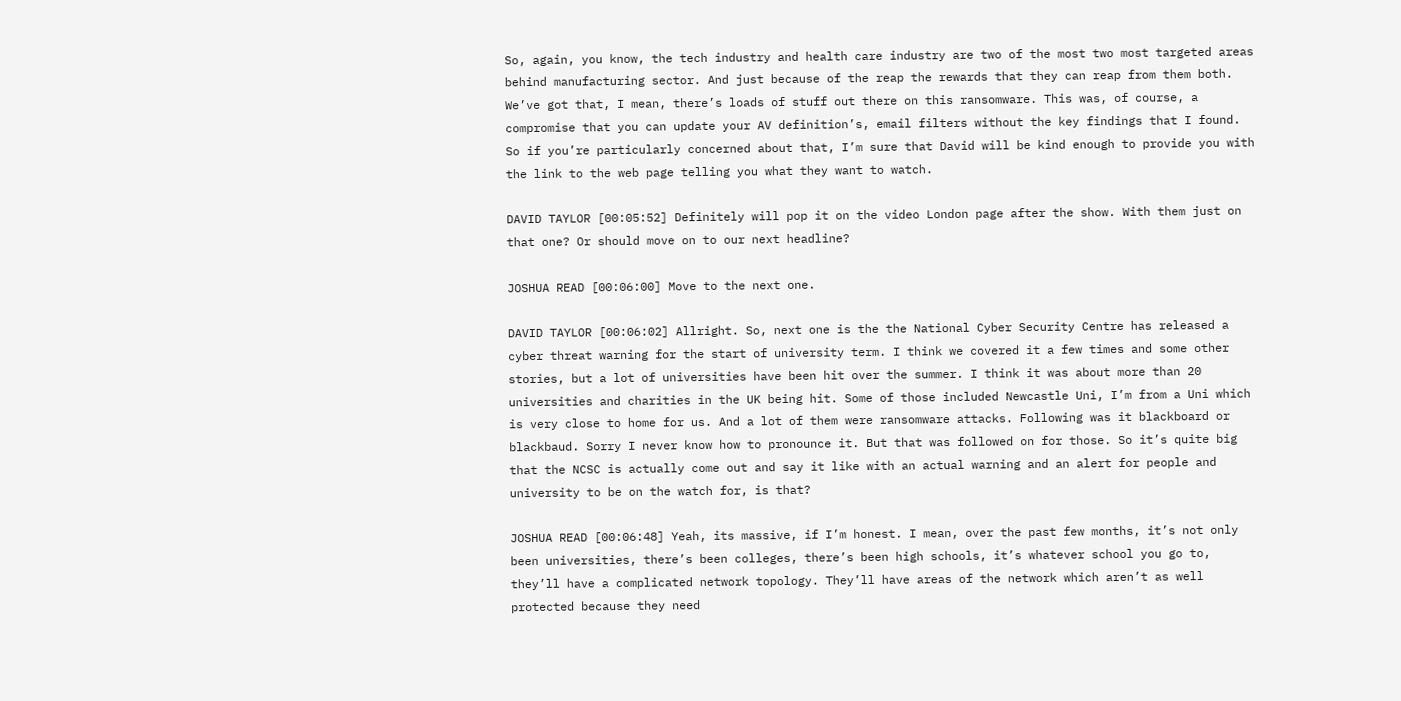So, again, you know, the tech industry and health care industry are two of the most two most targeted areas behind manufacturing sector. And just because of the reap the rewards that they can reap from them both. We’ve got that, I mean, there’s loads of stuff out there on this ransomware. This was, of course, a compromise that you can update your AV definition’s, email filters without the key findings that I found. So if you’re particularly concerned about that, I’m sure that David will be kind enough to provide you with the link to the web page telling you what they want to watch.

DAVID TAYLOR [00:05:52] Definitely will pop it on the video London page after the show. With them just on that one? Or should move on to our next headline?

JOSHUA READ [00:06:00] Move to the next one.

DAVID TAYLOR [00:06:02] Allright. So, next one is the the National Cyber Security Centre has released a cyber threat warning for the start of university term. I think we covered it a few times and some other stories, but a lot of universities have been hit over the summer. I think it was about more than 20 universities and charities in the UK being hit. Some of those included Newcastle Uni, I’m from a Uni which is very close to home for us. And a lot of them were ransomware attacks. Following was it blackboard or blackbaud. Sorry I never know how to pronounce it. But that was followed on for those. So it’s quite big that the NCSC is actually come out and say it like with an actual warning and an alert for people and university to be on the watch for, is that?

JOSHUA READ [00:06:48] Yeah, its massive, if I’m honest. I mean, over the past few months, it’s not only been universities, there’s been colleges, there’s been high schools, it’s whatever school you go to, they’ll have a complicated network topology. They’ll have areas of the network which aren’t as well protected because they need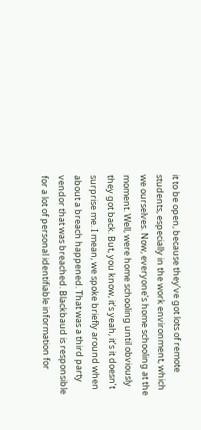it to be open, because they’ve got lots of remote students, especially in the work environment, which we ourselves. Now, everyone’s home schooling at the moment. Well, were home schooling until obviously they got back. But, you know, it’s yeah, it’s it doesn’t surprise me. I mean, we spoke briefly around when about a breach happened. That was a third party vendor that was breached. Blackbaud is responsible for a lot of personal identifiable information for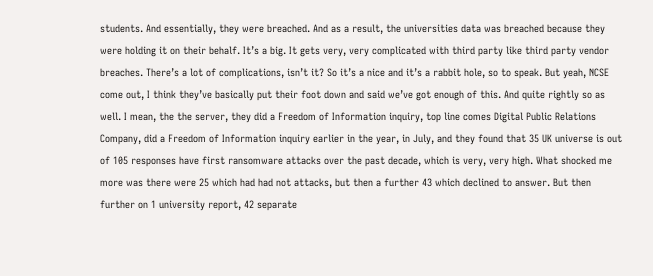students. And essentially, they were breached. And as a result, the universities data was breached because they were holding it on their behalf. It’s a big. It gets very, very complicated with third party like third party vendor breaches. There’s a lot of complications, isn’t it? So it’s a nice and it’s a rabbit hole, so to speak. But yeah, NCSE come out, I think they’ve basically put their foot down and said we’ve got enough of this. And quite rightly so as well. I mean, the the server, they did a Freedom of Information inquiry, top line comes Digital Public Relations Company, did a Freedom of Information inquiry earlier in the year, in July, and they found that 35 UK universe is out of 105 responses have first ransomware attacks over the past decade, which is very, very high. What shocked me more was there were 25 which had had not attacks, but then a further 43 which declined to answer. But then further on 1 university report, 42 separate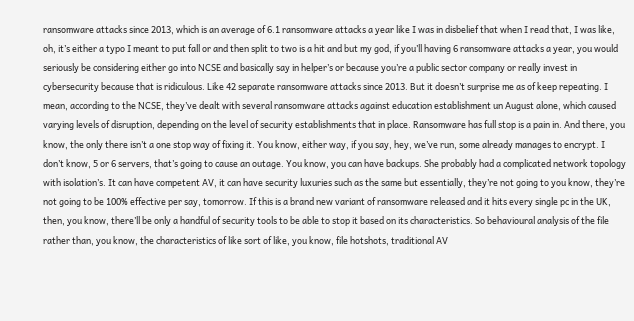ransomware attacks since 2013, which is an average of 6.1 ransomware attacks a year like I was in disbelief that when I read that, I was like, oh, it’s either a typo I meant to put fall or and then split to two is a hit and but my god, if you’ll having 6 ransomware attacks a year, you would seriously be considering either go into NCSE and basically say in helper’s or because you’re a public sector company or really invest in cybersecurity because that is ridiculous. Like 42 separate ransomware attacks since 2013. But it doesn’t surprise me as of keep repeating. I mean, according to the NCSE, they’ve dealt with several ransomware attacks against education establishment un August alone, which caused varying levels of disruption, depending on the level of security establishments that in place. Ransomware has full stop is a pain in. And there, you know, the only there isn’t a one stop way of fixing it. You know, either way, if you say, hey, we’ve run, some already manages to encrypt. I don’t know, 5 or 6 servers, that’s going to cause an outage. You know, you can have backups. She probably had a complicated network topology with isolation’s. It can have competent AV, it can have security luxuries such as the same but essentially, they’re not going to you know, they’re not going to be 100% effective per say, tomorrow. If this is a brand new variant of ransomware released and it hits every single pc in the UK, then, you know, there’ll be only a handful of security tools to be able to stop it based on its characteristics. So behavioural analysis of the file rather than, you know, the characteristics of like sort of like, you know, file hotshots, traditional AV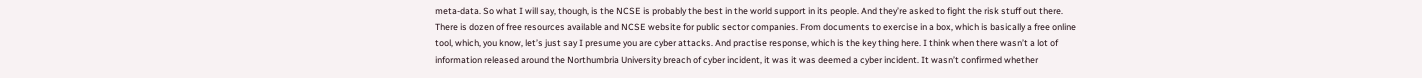meta-data. So what I will say, though, is the NCSE is probably the best in the world support in its people. And they’re asked to fight the risk stuff out there. There is dozen of free resources available and NCSE website for public sector companies. From documents to exercise in a box, which is basically a free online tool, which, you know, let’s just say I presume you are cyber attacks. And practise response, which is the key thing here. I think when there wasn’t a lot of information released around the Northumbria University breach of cyber incident, it was it was deemed a cyber incident. It wasn’t confirmed whether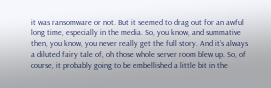it was ransomware or not. But it seemed to drag out for an awful long time, especially in the media. So, you know, and summative then, you know, you never really get the full story. And it’s always a diluted fairy tale of, oh those whole server room blew up. So, of course, it probably going to be embellished a little bit in the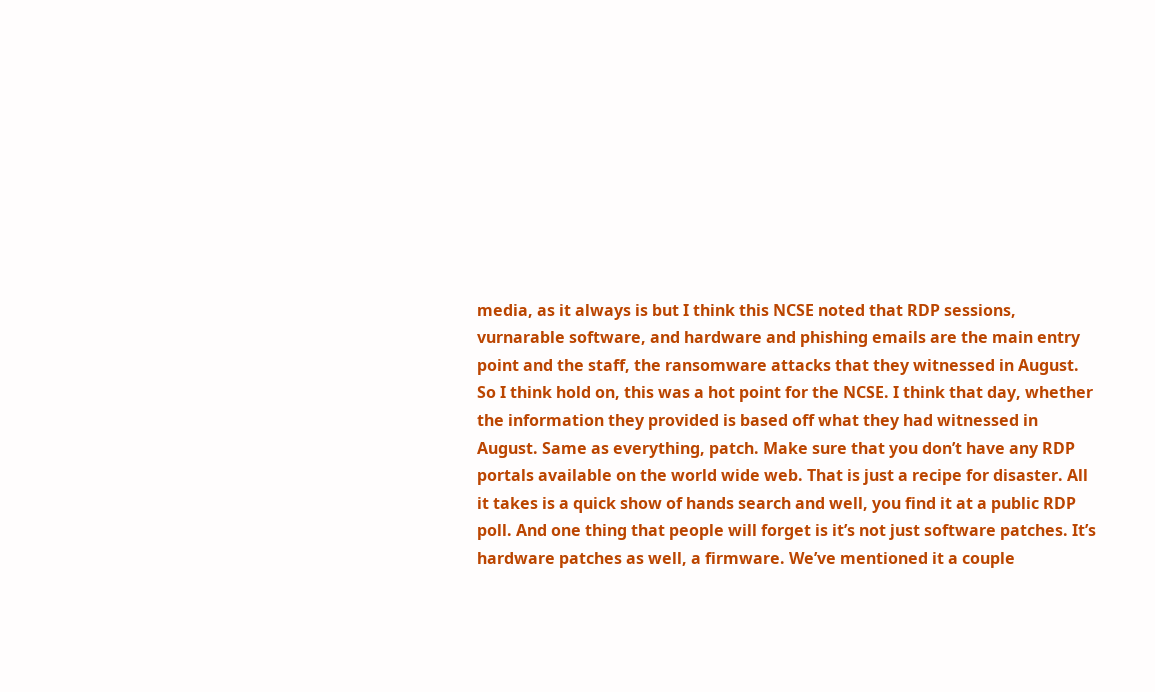media, as it always is but I think this NCSE noted that RDP sessions, vurnarable software, and hardware and phishing emails are the main entry point and the staff, the ransomware attacks that they witnessed in August. So I think hold on, this was a hot point for the NCSE. I think that day, whether the information they provided is based off what they had witnessed in August. Same as everything, patch. Make sure that you don’t have any RDP portals available on the world wide web. That is just a recipe for disaster. All it takes is a quick show of hands search and well, you find it at a public RDP poll. And one thing that people will forget is it’s not just software patches. It’s hardware patches as well, a firmware. We’ve mentioned it a couple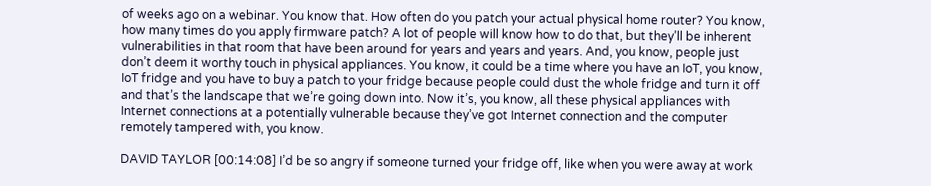of weeks ago on a webinar. You know that. How often do you patch your actual physical home router? You know, how many times do you apply firmware patch? A lot of people will know how to do that, but they’ll be inherent vulnerabilities in that room that have been around for years and years and years. And, you know, people just don’t deem it worthy touch in physical appliances. You know, it could be a time where you have an IoT, you know, IoT fridge and you have to buy a patch to your fridge because people could dust the whole fridge and turn it off and that’s the landscape that we’re going down into. Now it’s, you know, all these physical appliances with Internet connections at a potentially vulnerable because they’ve got Internet connection and the computer remotely tampered with, you know.

DAVID TAYLOR [00:14:08] I’d be so angry if someone turned your fridge off, like when you were away at work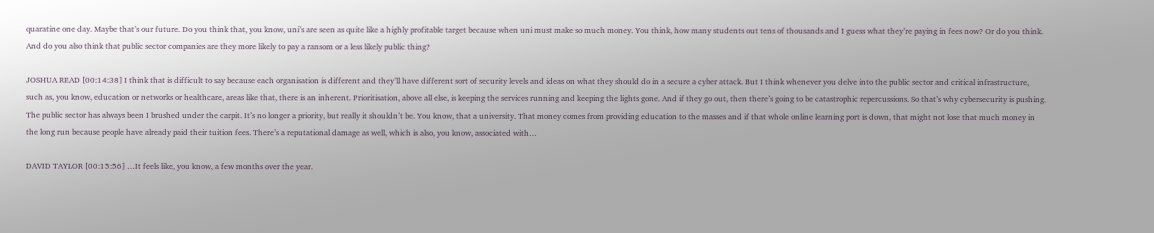quaratine one day. Maybe that’s our future. Do you think that, you know, uni’s are seen as quite like a highly profitable target because when uni must make so much money. You think, how many students out tens of thousands and I guess what they’re paying in fees now? Or do you think. And do you also think that public sector companies are they more likely to pay a ransom or a less likely public thing?

JOSHUA READ [00:14:38] I think that is difficult to say because each organisation is different and they’ll have different sort of security levels and ideas on what they should do in a secure a cyber attack. But I think whenever you delve into the public sector and critical infrastructure, such as, you know, education or networks or healthcare, areas like that, there is an inherent. Prioritisation, above all else, is keeping the services running and keeping the lights gone. And if they go out, then there’s going to be catastrophic repercussions. So that’s why cybersecurity is pushing. The public sector has always been I brushed under the carpit. It’s no longer a priority, but really it shouldn’t be. You know, that a university. That money comes from providing education to the masses and if that whole online learning port is down, that might not lose that much money in the long run because people have already paid their tuition fees. There’s a reputational damage as well, which is also, you know, associated with…

DAVID TAYLOR [00:15:56] …It feels like, you know, a few months over the year.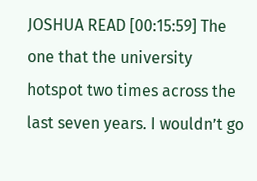JOSHUA READ [00:15:59] The one that the university hotspot two times across the last seven years. I wouldn’t go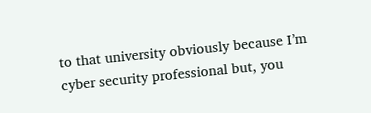to that university obviously because I’m cyber security professional but, you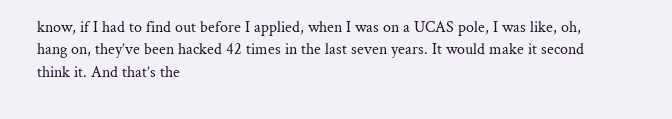know, if I had to find out before I applied, when I was on a UCAS pole, I was like, oh, hang on, they’ve been hacked 42 times in the last seven years. It would make it second think it. And that’s the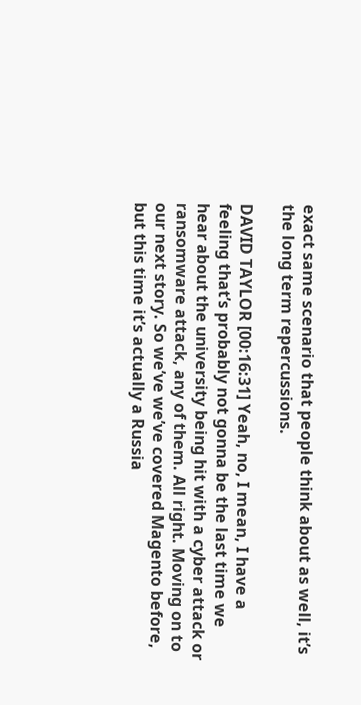exact same scenario that people think about as well, it’s the long term repercussions.

DAVID TAYLOR [00:16:31] Yeah, no, I mean, I have a feeling that’s probably not gonna be the last time we hear about the university being hit with a cyber attack or ransomware attack, any of them. All right. Moving on to our next story. So we’ve we’ve covered Magento before, but this time it’s actually a Russia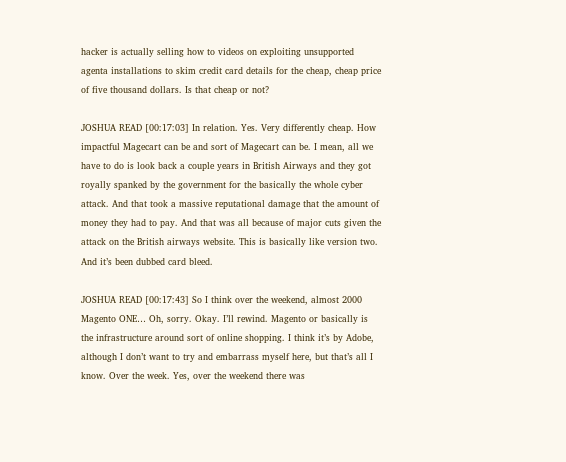hacker is actually selling how to videos on exploiting unsupported agenta installations to skim credit card details for the cheap, cheap price of five thousand dollars. Is that cheap or not?

JOSHUA READ [00:17:03] In relation. Yes. Very differently cheap. How impactful Magecart can be and sort of Magecart can be. I mean, all we have to do is look back a couple years in British Airways and they got royally spanked by the government for the basically the whole cyber attack. And that took a massive reputational damage that the amount of money they had to pay. And that was all because of major cuts given the attack on the British airways website. This is basically like version two. And it’s been dubbed card bleed.

JOSHUA READ [00:17:43] So I think over the weekend, almost 2000 Magento ONE… Oh, sorry. Okay. I’ll rewind. Magento or basically is the infrastructure around sort of online shopping. I think it’s by Adobe, although I don’t want to try and embarrass myself here, but that’s all I know. Over the week. Yes, over the weekend there was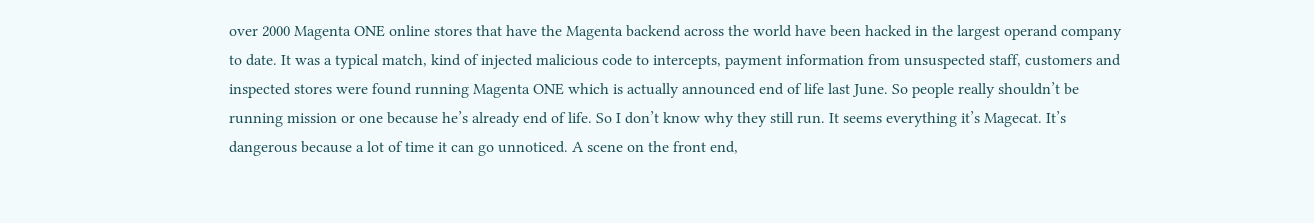over 2000 Magenta ONE online stores that have the Magenta backend across the world have been hacked in the largest operand company to date. It was a typical match, kind of injected malicious code to intercepts, payment information from unsuspected staff, customers and inspected stores were found running Magenta ONE which is actually announced end of life last June. So people really shouldn’t be running mission or one because he’s already end of life. So I don’t know why they still run. It seems everything it’s Magecat. It’s dangerous because a lot of time it can go unnoticed. A scene on the front end,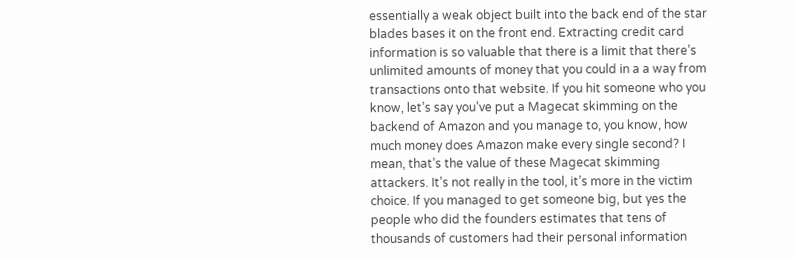essentially a weak object built into the back end of the star blades bases it on the front end. Extracting credit card information is so valuable that there is a limit that there’s unlimited amounts of money that you could in a a way from transactions onto that website. If you hit someone who you know, let’s say you’ve put a Magecat skimming on the backend of Amazon and you manage to, you know, how much money does Amazon make every single second? I mean, that’s the value of these Magecat skimming attackers. It’s not really in the tool, it’s more in the victim choice. If you managed to get someone big, but yes the people who did the founders estimates that tens of thousands of customers had their personal information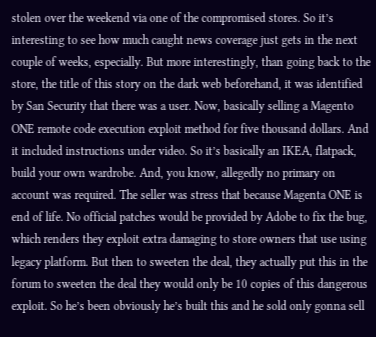stolen over the weekend via one of the compromised stores. So it’s interesting to see how much caught news coverage just gets in the next couple of weeks, especially. But more interestingly, than going back to the store, the title of this story on the dark web beforehand, it was identified by San Security that there was a user. Now, basically selling a Magento ONE remote code execution exploit method for five thousand dollars. And it included instructions under video. So it’s basically an IKEA, flatpack, build your own wardrobe. And, you know, allegedly no primary on account was required. The seller was stress that because Magenta ONE is end of life. No official patches would be provided by Adobe to fix the bug, which renders they exploit extra damaging to store owners that use using legacy platform. But then to sweeten the deal, they actually put this in the forum to sweeten the deal they would only be 10 copies of this dangerous exploit. So he’s been obviously he’s built this and he sold only gonna sell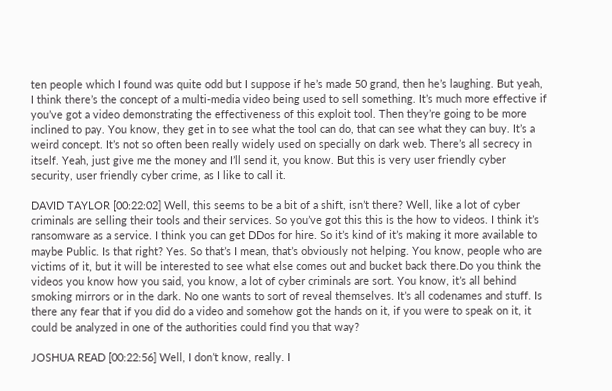ten people which I found was quite odd but I suppose if he’s made 50 grand, then he’s laughing. But yeah, I think there’s the concept of a multi-media video being used to sell something. It’s much more effective if you’ve got a video demonstrating the effectiveness of this exploit tool. Then they’re going to be more inclined to pay. You know, they get in to see what the tool can do, that can see what they can buy. It’s a weird concept. It’s not so often been really widely used on specially on dark web. There’s all secrecy in itself. Yeah, just give me the money and I’ll send it, you know. But this is very user friendly cyber security, user friendly cyber crime, as I like to call it.

DAVID TAYLOR [00:22:02] Well, this seems to be a bit of a shift, isn’t there? Well, like a lot of cyber criminals are selling their tools and their services. So you’ve got this this is the how to videos. I think it’s ransomware as a service. I think you can get DDos for hire. So it’s kind of it’s making it more available to maybe Public. Is that right? Yes. So that’s I mean, that’s obviously not helping. You know, people who are victims of it, but it will be interested to see what else comes out and bucket back there.Do you think the videos you know how you said, you know, a lot of cyber criminals are sort. You know, it’s all behind smoking mirrors or in the dark. No one wants to sort of reveal themselves. It’s all codenames and stuff. Is there any fear that if you did do a video and somehow got the hands on it, if you were to speak on it, it could be analyzed in one of the authorities could find you that way?

JOSHUA READ [00:22:56] Well, I don’t know, really. I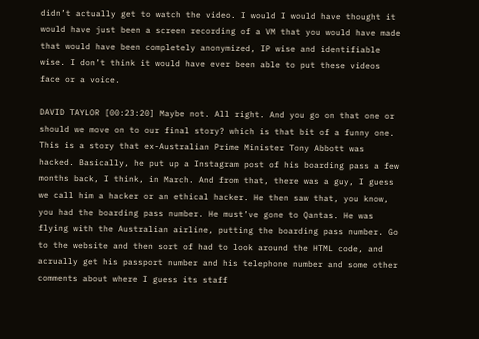didn’t actually get to watch the video. I would I would have thought it would have just been a screen recording of a VM that you would have made that would have been completely anonymized, IP wise and identifiable wise. I don’t think it would have ever been able to put these videos face or a voice.

DAVID TAYLOR [00:23:20] Maybe not. All right. And you go on that one or should we move on to our final story? which is that bit of a funny one. This is a story that ex-Australian Prime Minister Tony Abbott was hacked. Basically, he put up a Instagram post of his boarding pass a few months back, I think, in March. And from that, there was a guy, I guess we call him a hacker or an ethical hacker. He then saw that, you know, you had the boarding pass number. He must’ve gone to Qantas. He was flying with the Australian airline, putting the boarding pass number. Go to the website and then sort of had to look around the HTML code, and acrually get his passport number and his telephone number and some other comments about where I guess its staff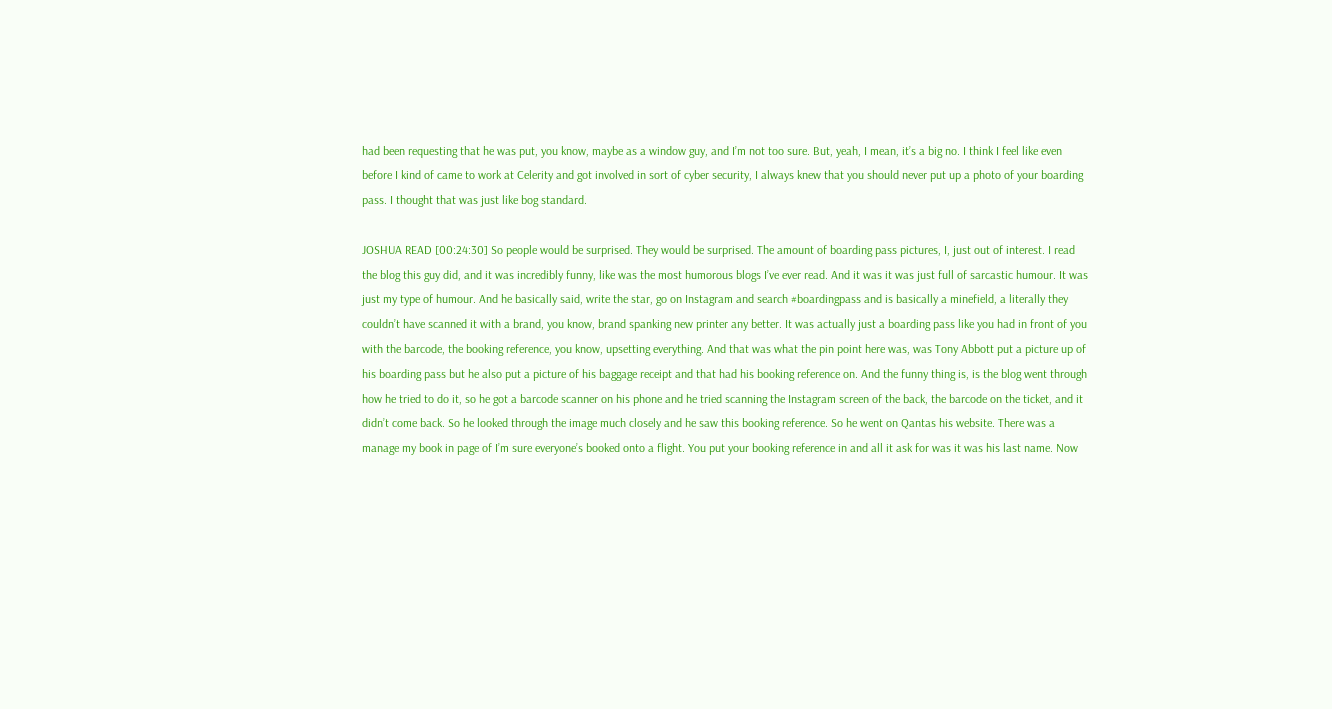had been requesting that he was put, you know, maybe as a window guy, and I’m not too sure. But, yeah, I mean, it’s a big no. I think I feel like even before I kind of came to work at Celerity and got involved in sort of cyber security, I always knew that you should never put up a photo of your boarding pass. I thought that was just like bog standard.

JOSHUA READ [00:24:30] So people would be surprised. They would be surprised. The amount of boarding pass pictures, I, just out of interest. I read the blog this guy did, and it was incredibly funny, like was the most humorous blogs I’ve ever read. And it was it was just full of sarcastic humour. It was just my type of humour. And he basically said, write the star, go on Instagram and search #boardingpass and is basically a minefield, a literally they couldn’t have scanned it with a brand, you know, brand spanking new printer any better. It was actually just a boarding pass like you had in front of you with the barcode, the booking reference, you know, upsetting everything. And that was what the pin point here was, was Tony Abbott put a picture up of his boarding pass but he also put a picture of his baggage receipt and that had his booking reference on. And the funny thing is, is the blog went through how he tried to do it, so he got a barcode scanner on his phone and he tried scanning the Instagram screen of the back, the barcode on the ticket, and it didn’t come back. So he looked through the image much closely and he saw this booking reference. So he went on Qantas his website. There was a manage my book in page of I’m sure everyone’s booked onto a flight. You put your booking reference in and all it ask for was it was his last name. Now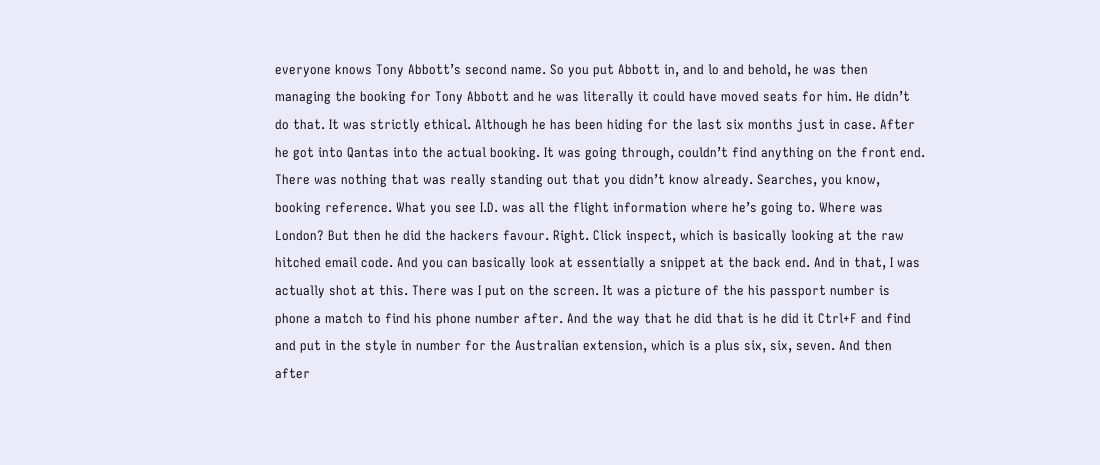everyone knows Tony Abbott’s second name. So you put Abbott in, and lo and behold, he was then managing the booking for Tony Abbott and he was literally it could have moved seats for him. He didn’t do that. It was strictly ethical. Although he has been hiding for the last six months just in case. After he got into Qantas into the actual booking. It was going through, couldn’t find anything on the front end. There was nothing that was really standing out that you didn’t know already. Searches, you know, booking reference. What you see I.D. was all the flight information where he’s going to. Where was London? But then he did the hackers favour. Right. Click inspect, which is basically looking at the raw hitched email code. And you can basically look at essentially a snippet at the back end. And in that, I was actually shot at this. There was I put on the screen. It was a picture of the his passport number is phone a match to find his phone number after. And the way that he did that is he did it Ctrl+F and find and put in the style in number for the Australian extension, which is a plus six, six, seven. And then after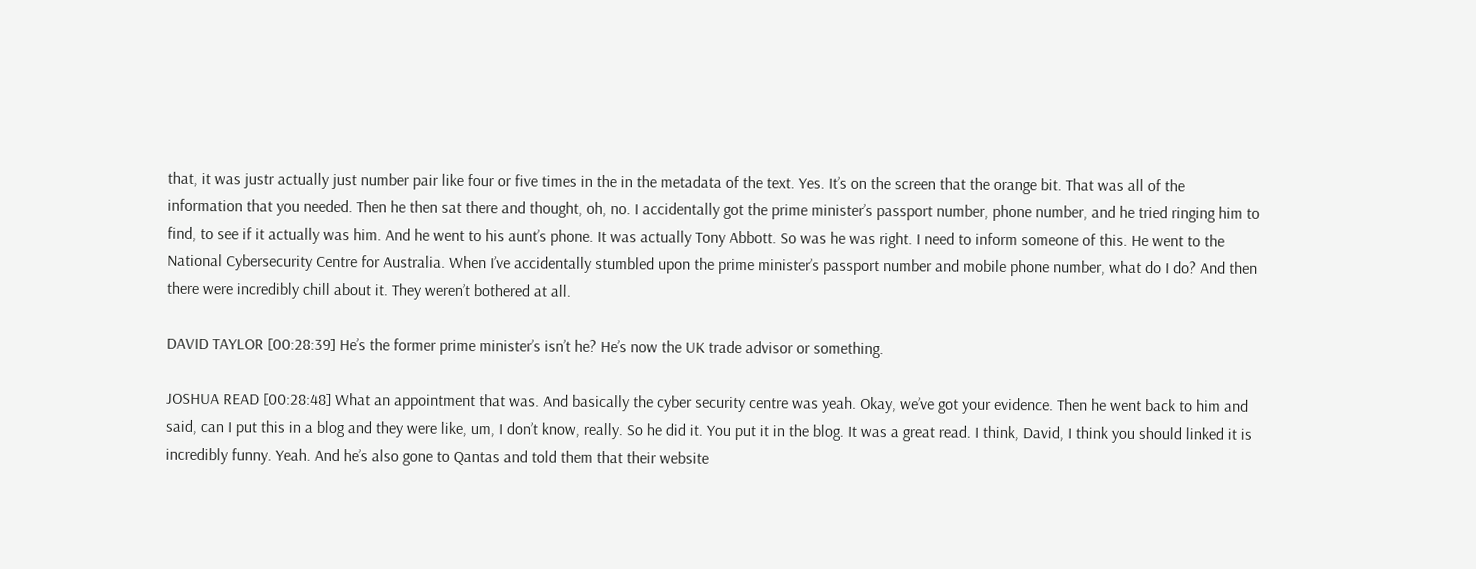that, it was justr actually just number pair like four or five times in the in the metadata of the text. Yes. It’s on the screen that the orange bit. That was all of the information that you needed. Then he then sat there and thought, oh, no. I accidentally got the prime minister’s passport number, phone number, and he tried ringing him to find, to see if it actually was him. And he went to his aunt’s phone. It was actually Tony Abbott. So was he was right. I need to inform someone of this. He went to the National Cybersecurity Centre for Australia. When I’ve accidentally stumbled upon the prime minister’s passport number and mobile phone number, what do I do? And then there were incredibly chill about it. They weren’t bothered at all.

DAVID TAYLOR [00:28:39] He’s the former prime minister’s isn’t he? He’s now the UK trade advisor or something.

JOSHUA READ [00:28:48] What an appointment that was. And basically the cyber security centre was yeah. Okay, we’ve got your evidence. Then he went back to him and said, can I put this in a blog and they were like, um, I don’t know, really. So he did it. You put it in the blog. It was a great read. I think, David, I think you should linked it is incredibly funny. Yeah. And he’s also gone to Qantas and told them that their website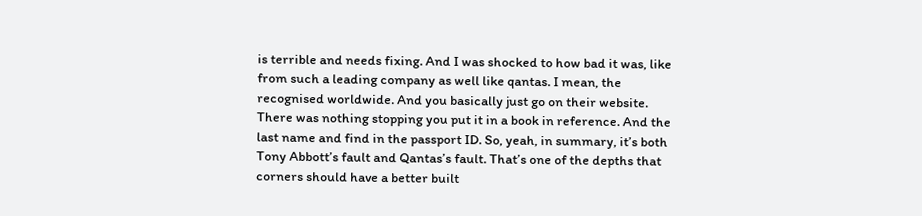is terrible and needs fixing. And I was shocked to how bad it was, like from such a leading company as well like qantas. I mean, the recognised worldwide. And you basically just go on their website. There was nothing stopping you put it in a book in reference. And the last name and find in the passport ID. So, yeah, in summary, it’s both Tony Abbott’s fault and Qantas’s fault. That’s one of the depths that corners should have a better built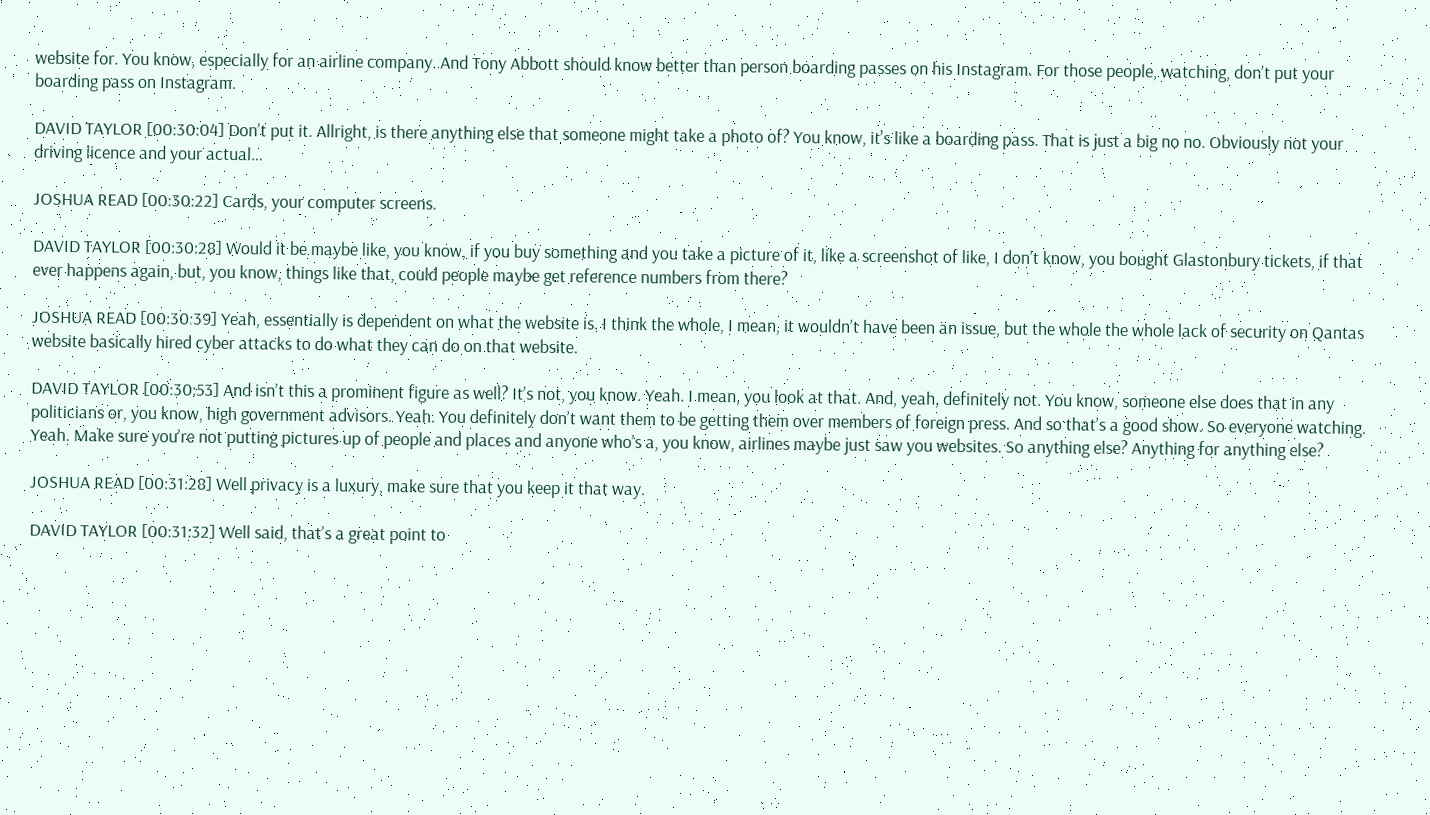website for. You know, especially for an airline company. And Tony Abbott should know better than person boarding passes on his Instagram. For those people, watching, don’t put your boarding pass on Instagram.

DAVID TAYLOR [00:30:04] Don’t put it. Allright, is there anything else that someone might take a photo of? You know, it’s like a boarding pass. That is just a big no no. Obviously not your driving licence and your actual…

JOSHUA READ [00:30:22] Cards, your computer screens.

DAVID TAYLOR [00:30:28] Would it be maybe like, you know, if you buy something and you take a picture of it, like a screenshot of like, I don’t know, you bought Glastonbury tickets, if that ever happens again, but, you know, things like that, could people maybe get reference numbers from there?

JOSHUA READ [00:30:39] Yeah, essentially is dependent on what the website is. I think the whole, I mean, it wouldn’t have been an issue, but the whole the whole lack of security on Qantas website basically hired cyber attacks to do what they can do on that website.

DAVID TAYLOR [00:30:53] And isn’t this a prominent figure as well? It’s not, you know. Yeah. I mean, you look at that. And, yeah, definitely not. You know, someone else does that in any politicians or, you know, high government advisors. Yeah. You definitely don’t want them to be getting them over members of foreign press. And so that’s a good show. So everyone watching. Yeah. Make sure you’re not putting pictures up of people and places and anyone who’s a, you know, airlines maybe just saw you websites. So anything else? Anything for anything else?

JOSHUA READ [00:31:28] Well privacy is a luxury, make sure that you keep it that way.

DAVID TAYLOR [00:31:32] Well said, that’s a great point to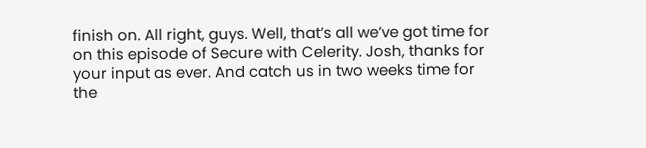finish on. All right, guys. Well, that’s all we’ve got time for on this episode of Secure with Celerity. Josh, thanks for your input as ever. And catch us in two weeks time for the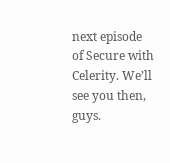next episode of Secure with Celerity. We’ll see you then, guys.